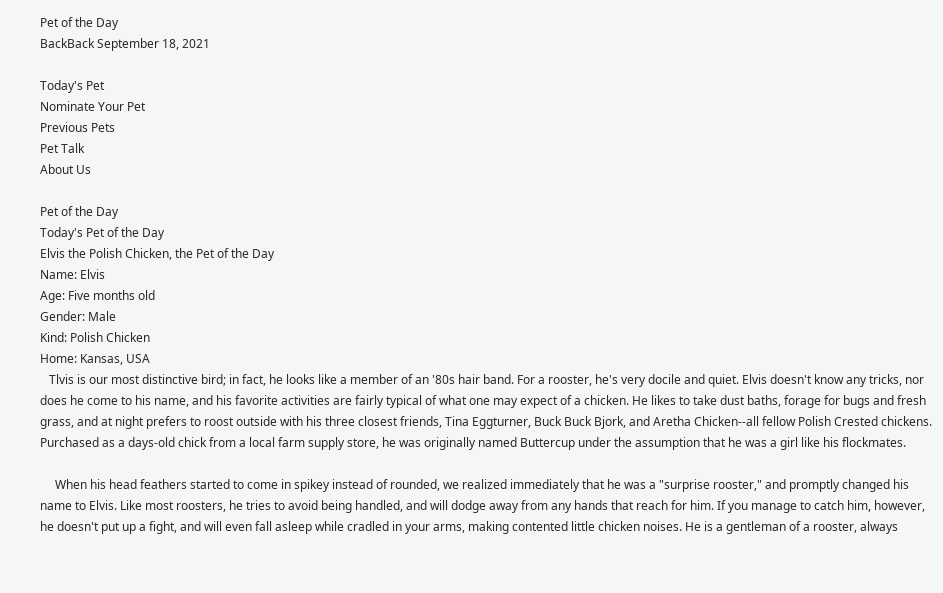Pet of the Day
BackBack September 18, 2021

Today's Pet
Nominate Your Pet
Previous Pets
Pet Talk
About Us

Pet of the Day
Today's Pet of the Day
Elvis the Polish Chicken, the Pet of the Day
Name: Elvis
Age: Five months old
Gender: Male
Kind: Polish Chicken
Home: Kansas, USA
   Tlvis is our most distinctive bird; in fact, he looks like a member of an '80s hair band. For a rooster, he's very docile and quiet. Elvis doesn't know any tricks, nor does he come to his name, and his favorite activities are fairly typical of what one may expect of a chicken. He likes to take dust baths, forage for bugs and fresh grass, and at night prefers to roost outside with his three closest friends, Tina Eggturner, Buck Buck Bjork, and Aretha Chicken--all fellow Polish Crested chickens. Purchased as a days-old chick from a local farm supply store, he was originally named Buttercup under the assumption that he was a girl like his flockmates.

     When his head feathers started to come in spikey instead of rounded, we realized immediately that he was a "surprise rooster," and promptly changed his name to Elvis. Like most roosters, he tries to avoid being handled, and will dodge away from any hands that reach for him. If you manage to catch him, however, he doesn't put up a fight, and will even fall asleep while cradled in your arms, making contented little chicken noises. He is a gentleman of a rooster, always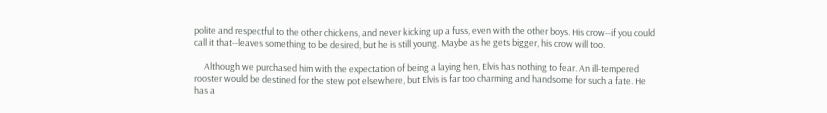polite and respectful to the other chickens, and never kicking up a fuss, even with the other boys. His crow--if you could call it that--leaves something to be desired, but he is still young. Maybe as he gets bigger, his crow will too.

     Although we purchased him with the expectation of being a laying hen, Elvis has nothing to fear. An ill-tempered rooster would be destined for the stew pot elsewhere, but Elvis is far too charming and handsome for such a fate. He has a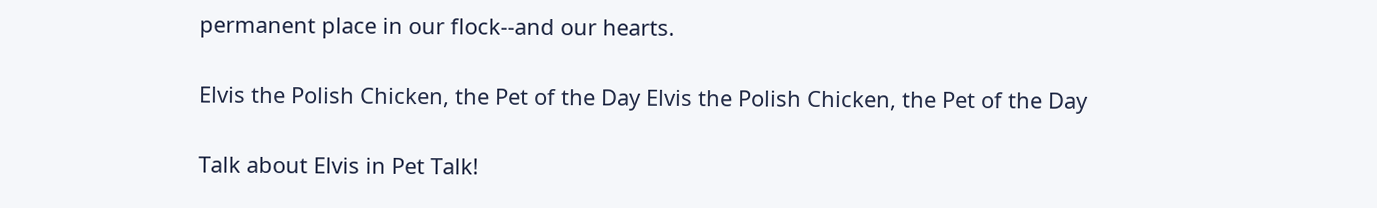permanent place in our flock--and our hearts.

Elvis the Polish Chicken, the Pet of the Day Elvis the Polish Chicken, the Pet of the Day

Talk about Elvis in Pet Talk!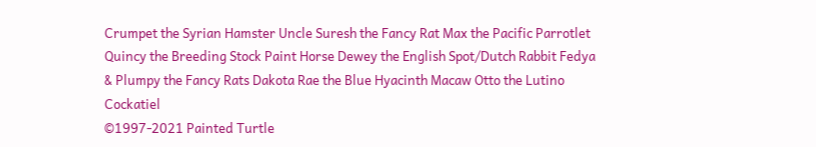Crumpet the Syrian Hamster Uncle Suresh the Fancy Rat Max the Pacific Parrotlet Quincy the Breeding Stock Paint Horse Dewey the English Spot/Dutch Rabbit Fedya & Plumpy the Fancy Rats Dakota Rae the Blue Hyacinth Macaw Otto the Lutino Cockatiel
©1997-2021 Painted Turtle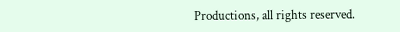Productions, all rights reserved.